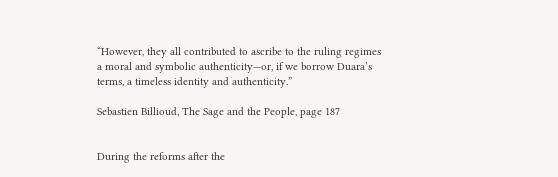“However, they all contributed to ascribe to the ruling regimes a moral and symbolic authenticity—or, if we borrow Duara’s terms, a timeless identity and authenticity.”

Sebastien Billioud, The Sage and the People, page 187


During the reforms after the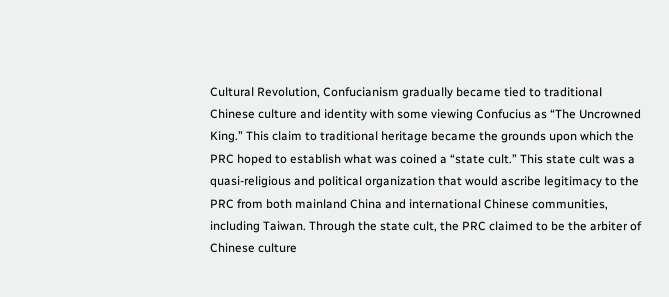Cultural Revolution, Confucianism gradually became tied to traditional Chinese culture and identity with some viewing Confucius as “The Uncrowned King.” This claim to traditional heritage became the grounds upon which the PRC hoped to establish what was coined a “state cult.” This state cult was a quasi-religious and political organization that would ascribe legitimacy to the PRC from both mainland China and international Chinese communities, including Taiwan. Through the state cult, the PRC claimed to be the arbiter of Chinese culture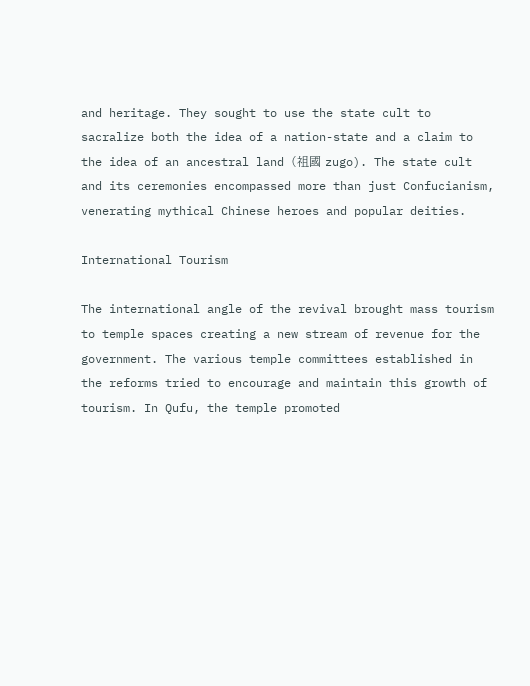and heritage. They sought to use the state cult to sacralize both the idea of a nation-state and a claim to the idea of an ancestral land (祖國 zugo). The state cult and its ceremonies encompassed more than just Confucianism, venerating mythical Chinese heroes and popular deities.

International Tourism

The international angle of the revival brought mass tourism to temple spaces creating a new stream of revenue for the government. The various temple committees established in the reforms tried to encourage and maintain this growth of tourism. In Qufu, the temple promoted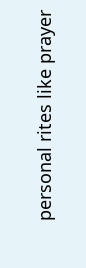personal rites like prayer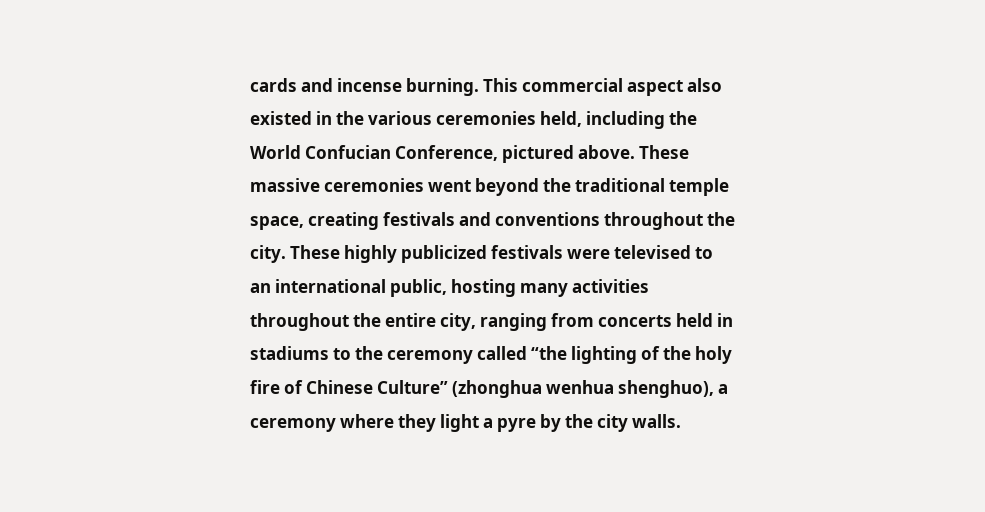cards and incense burning. This commercial aspect also existed in the various ceremonies held, including the World Confucian Conference, pictured above. These massive ceremonies went beyond the traditional temple space, creating festivals and conventions throughout the city. These highly publicized festivals were televised to an international public, hosting many activities throughout the entire city, ranging from concerts held in stadiums to the ceremony called “the lighting of the holy fire of Chinese Culture” (zhonghua wenhua shenghuo), a ceremony where they light a pyre by the city walls.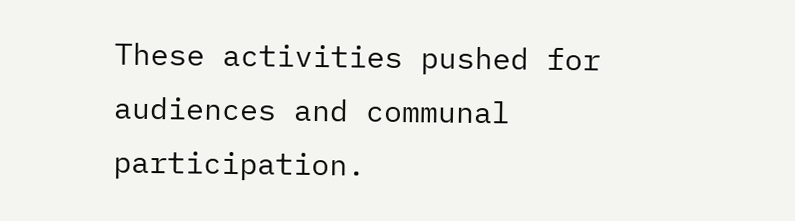These activities pushed for audiences and communal participation.